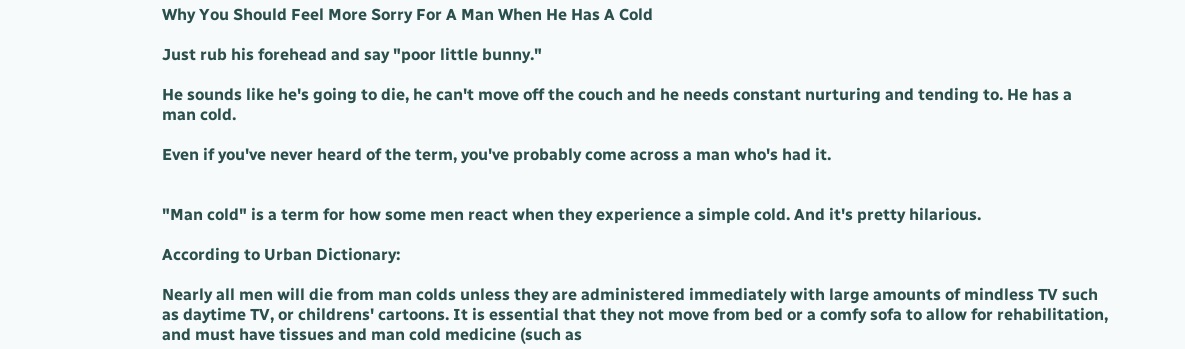Why You Should Feel More Sorry For A Man When He Has A Cold

Just rub his forehead and say "poor little bunny."

He sounds like he's going to die, he can't move off the couch and he needs constant nurturing and tending to. He has a man cold.

Even if you've never heard of the term, you've probably come across a man who's had it.


"Man cold" is a term for how some men react when they experience a simple cold. And it's pretty hilarious.

According to Urban Dictionary:

Nearly all men will die from man colds unless they are administered immediately with large amounts of mindless TV such as daytime TV, or childrens' cartoons. It is essential that they not move from bed or a comfy sofa to allow for rehabilitation, and must have tissues and man cold medicine (such as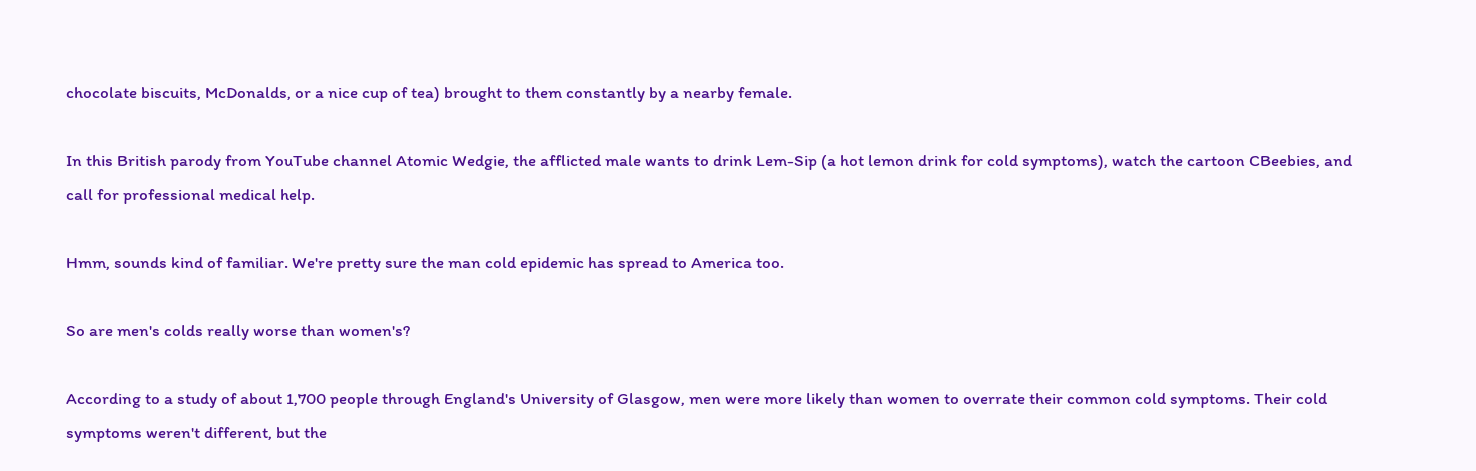chocolate biscuits, McDonalds, or a nice cup of tea) brought to them constantly by a nearby female.

In this British parody from YouTube channel Atomic Wedgie, the afflicted male wants to drink Lem-Sip (a hot lemon drink for cold symptoms), watch the cartoon CBeebies, and call for professional medical help.

Hmm, sounds kind of familiar. We're pretty sure the man cold epidemic has spread to America too.

So are men's colds really worse than women's?

According to a study of about 1,700 people through England's University of Glasgow, men were more likely than women to overrate their common cold symptoms. Their cold symptoms weren't different, but the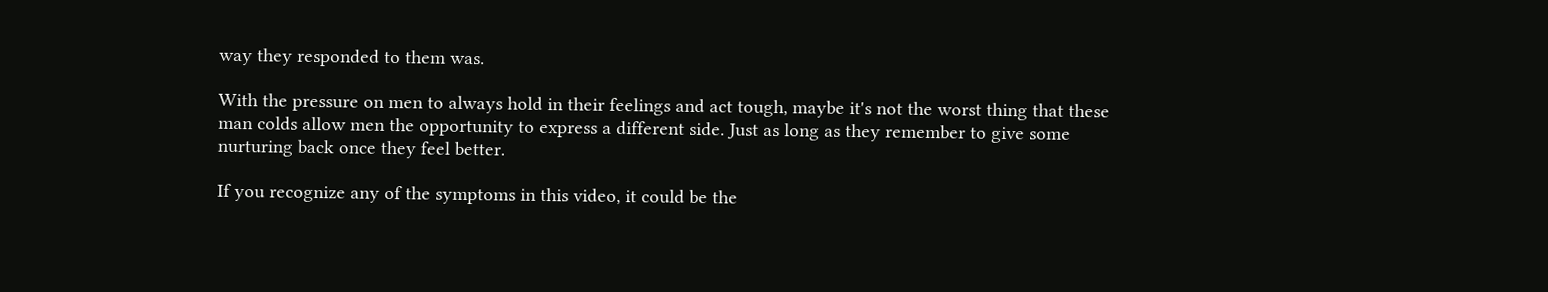way they responded to them was.

With the pressure on men to always hold in their feelings and act tough, maybe it's not the worst thing that these man colds allow men the opportunity to express a different side. Just as long as they remember to give some nurturing back once they feel better.

If you recognize any of the symptoms in this video, it could be the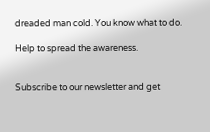dreaded man cold. You know what to do.

Help to spread the awareness.


Subscribe to our newsletter and get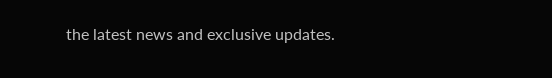the latest news and exclusive updates.